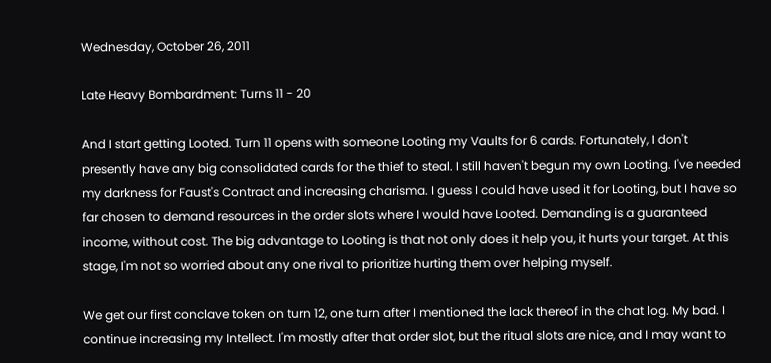Wednesday, October 26, 2011

Late Heavy Bombardment: Turns 11 - 20

And I start getting Looted. Turn 11 opens with someone Looting my Vaults for 6 cards. Fortunately, I don't presently have any big consolidated cards for the thief to steal. I still haven't begun my own Looting. I've needed my darkness for Faust's Contract and increasing charisma. I guess I could have used it for Looting, but I have so far chosen to demand resources in the order slots where I would have Looted. Demanding is a guaranteed income, without cost. The big advantage to Looting is that not only does it help you, it hurts your target. At this stage, I'm not so worried about any one rival to prioritize hurting them over helping myself.

We get our first conclave token on turn 12, one turn after I mentioned the lack thereof in the chat log. My bad. I continue increasing my Intellect. I'm mostly after that order slot, but the ritual slots are nice, and I may want to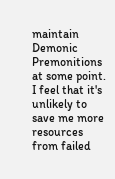maintain Demonic Premonitions at some point. I feel that it's unlikely to save me more resources from failed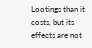Lootings than it costs, but its effects are not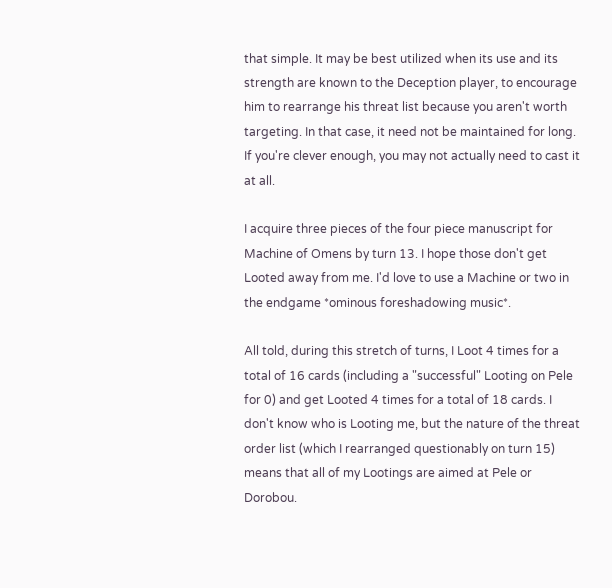that simple. It may be best utilized when its use and its strength are known to the Deception player, to encourage him to rearrange his threat list because you aren't worth targeting. In that case, it need not be maintained for long. If you're clever enough, you may not actually need to cast it at all.

I acquire three pieces of the four piece manuscript for Machine of Omens by turn 13. I hope those don't get Looted away from me. I'd love to use a Machine or two in the endgame *ominous foreshadowing music*.

All told, during this stretch of turns, I Loot 4 times for a total of 16 cards (including a "successful" Looting on Pele for 0) and get Looted 4 times for a total of 18 cards. I don't know who is Looting me, but the nature of the threat order list (which I rearranged questionably on turn 15) means that all of my Lootings are aimed at Pele or Dorobou.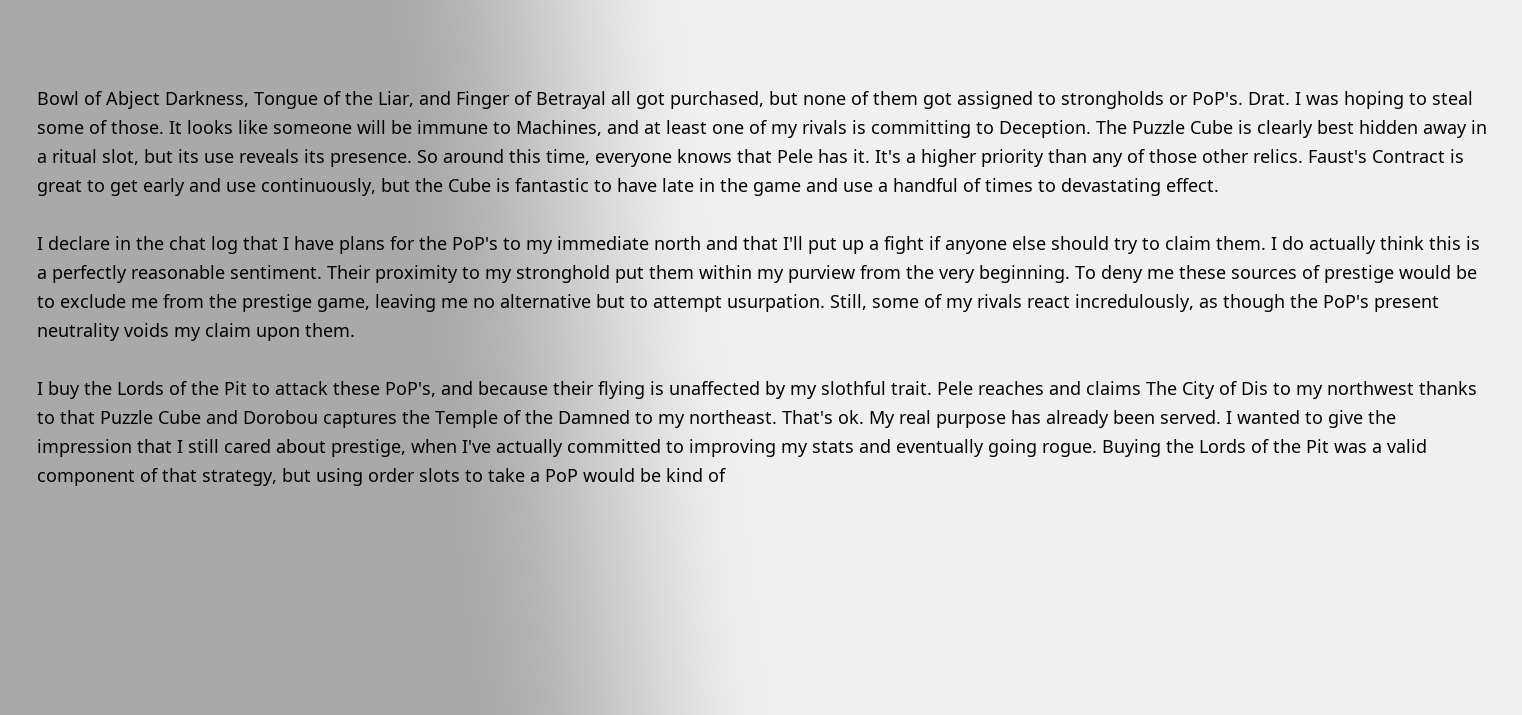Bowl of Abject Darkness, Tongue of the Liar, and Finger of Betrayal all got purchased, but none of them got assigned to strongholds or PoP's. Drat. I was hoping to steal some of those. It looks like someone will be immune to Machines, and at least one of my rivals is committing to Deception. The Puzzle Cube is clearly best hidden away in a ritual slot, but its use reveals its presence. So around this time, everyone knows that Pele has it. It's a higher priority than any of those other relics. Faust's Contract is great to get early and use continuously, but the Cube is fantastic to have late in the game and use a handful of times to devastating effect.

I declare in the chat log that I have plans for the PoP's to my immediate north and that I'll put up a fight if anyone else should try to claim them. I do actually think this is a perfectly reasonable sentiment. Their proximity to my stronghold put them within my purview from the very beginning. To deny me these sources of prestige would be to exclude me from the prestige game, leaving me no alternative but to attempt usurpation. Still, some of my rivals react incredulously, as though the PoP's present neutrality voids my claim upon them.

I buy the Lords of the Pit to attack these PoP's, and because their flying is unaffected by my slothful trait. Pele reaches and claims The City of Dis to my northwest thanks to that Puzzle Cube and Dorobou captures the Temple of the Damned to my northeast. That's ok. My real purpose has already been served. I wanted to give the impression that I still cared about prestige, when I've actually committed to improving my stats and eventually going rogue. Buying the Lords of the Pit was a valid component of that strategy, but using order slots to take a PoP would be kind of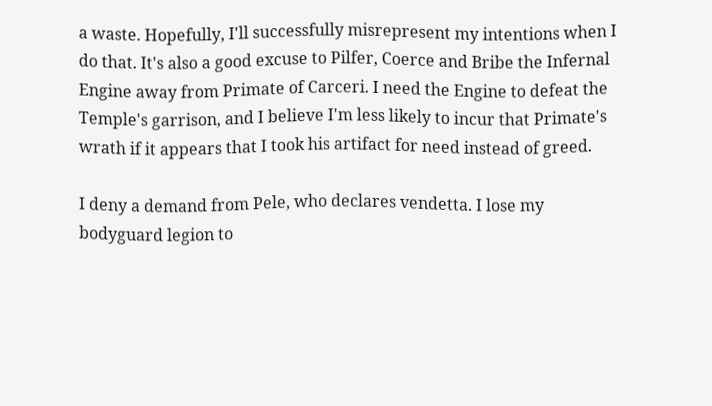a waste. Hopefully, I'll successfully misrepresent my intentions when I do that. It's also a good excuse to Pilfer, Coerce and Bribe the Infernal Engine away from Primate of Carceri. I need the Engine to defeat the Temple's garrison, and I believe I'm less likely to incur that Primate's wrath if it appears that I took his artifact for need instead of greed.

I deny a demand from Pele, who declares vendetta. I lose my bodyguard legion to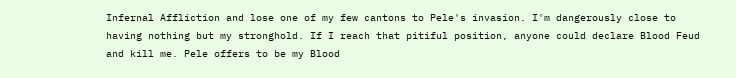Infernal Affliction and lose one of my few cantons to Pele's invasion. I'm dangerously close to having nothing but my stronghold. If I reach that pitiful position, anyone could declare Blood Feud and kill me. Pele offers to be my Blood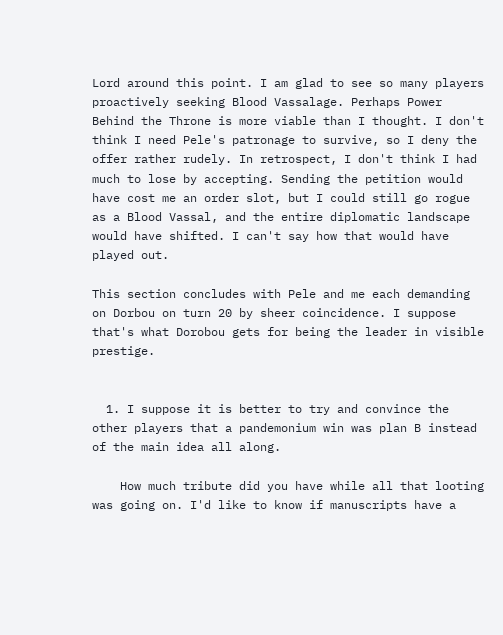Lord around this point. I am glad to see so many players proactively seeking Blood Vassalage. Perhaps Power Behind the Throne is more viable than I thought. I don't think I need Pele's patronage to survive, so I deny the offer rather rudely. In retrospect, I don't think I had much to lose by accepting. Sending the petition would have cost me an order slot, but I could still go rogue as a Blood Vassal, and the entire diplomatic landscape would have shifted. I can't say how that would have played out.

This section concludes with Pele and me each demanding on Dorbou on turn 20 by sheer coincidence. I suppose that's what Dorobou gets for being the leader in visible prestige.


  1. I suppose it is better to try and convince the other players that a pandemonium win was plan B instead of the main idea all along.

    How much tribute did you have while all that looting was going on. I'd like to know if manuscripts have a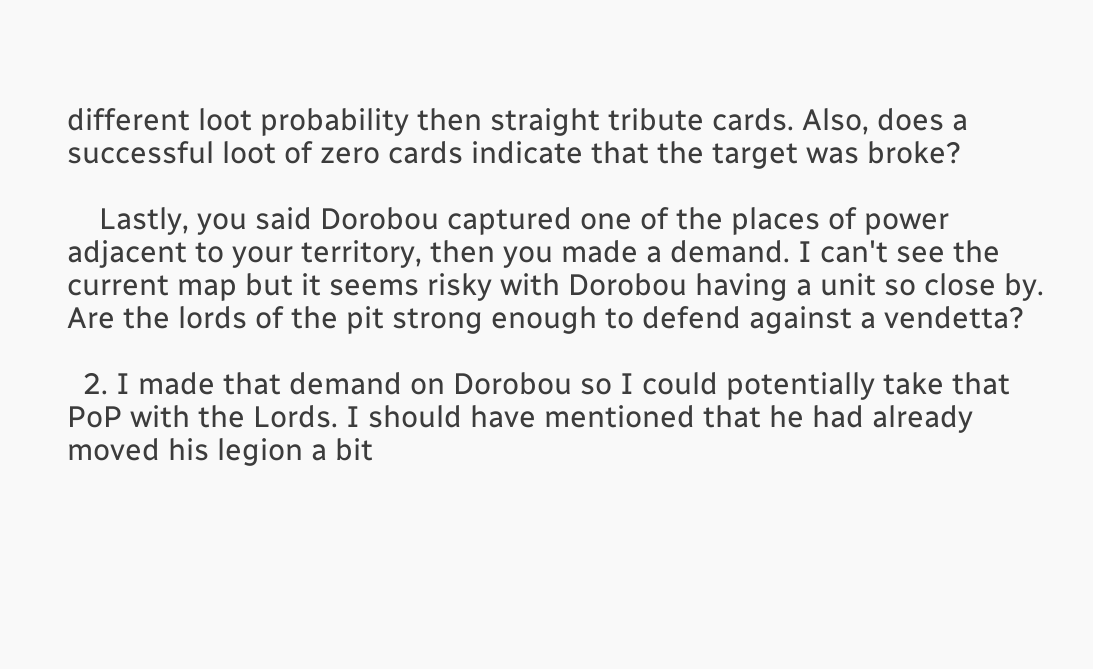different loot probability then straight tribute cards. Also, does a successful loot of zero cards indicate that the target was broke?

    Lastly, you said Dorobou captured one of the places of power adjacent to your territory, then you made a demand. I can't see the current map but it seems risky with Dorobou having a unit so close by. Are the lords of the pit strong enough to defend against a vendetta?

  2. I made that demand on Dorobou so I could potentially take that PoP with the Lords. I should have mentioned that he had already moved his legion a bit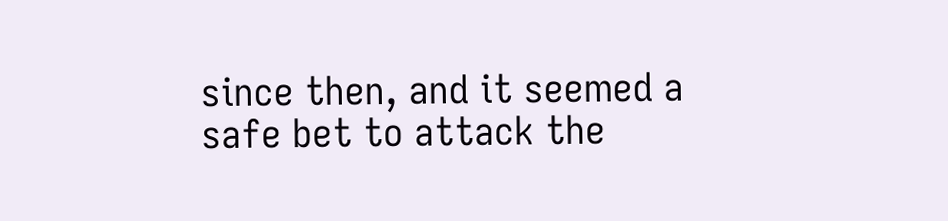since then, and it seemed a safe bet to attack the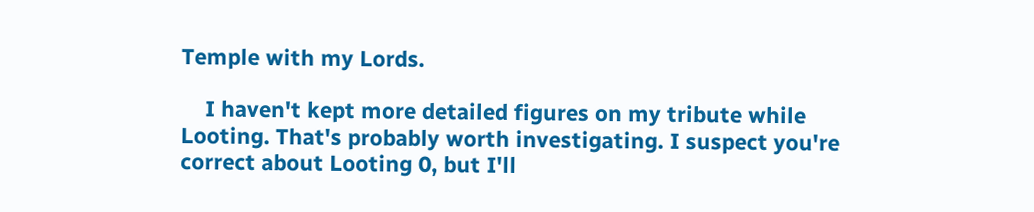Temple with my Lords.

    I haven't kept more detailed figures on my tribute while Looting. That's probably worth investigating. I suspect you're correct about Looting 0, but I'll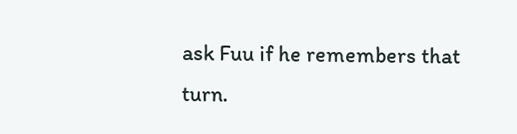ask Fuu if he remembers that turn.